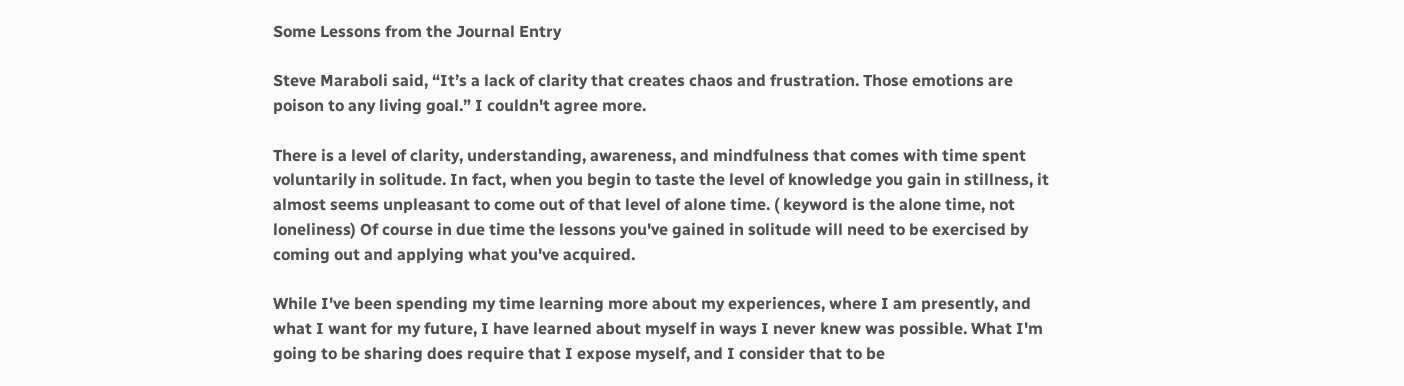Some Lessons from the Journal Entry

Steve Maraboli said, “It’s a lack of clarity that creates chaos and frustration. Those emotions are poison to any living goal.” I couldn't agree more.

There is a level of clarity, understanding, awareness, and mindfulness that comes with time spent voluntarily in solitude. In fact, when you begin to taste the level of knowledge you gain in stillness, it almost seems unpleasant to come out of that level of alone time. ( keyword is the alone time, not loneliness) Of course in due time the lessons you've gained in solitude will need to be exercised by coming out and applying what you've acquired.

While I've been spending my time learning more about my experiences, where I am presently, and what I want for my future, I have learned about myself in ways I never knew was possible. What I'm going to be sharing does require that I expose myself, and I consider that to be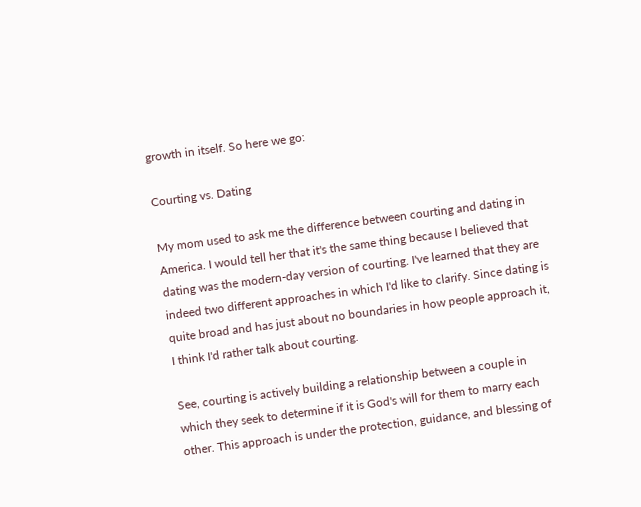growth in itself. So here we go:

Courting vs. Dating

My mom used to ask me the difference between courting and dating in America. I would tell her that it's the same thing because I believed that dating was the modern-day version of courting. I've learned that they are indeed two different approaches in which I'd like to clarify. Since dating is quite broad and has just about no boundaries in how people approach it, I think I'd rather talk about courting.

See, courting is actively building a relationship between a couple in which they seek to determine if it is God's will for them to marry each other. This approach is under the protection, guidance, and blessing of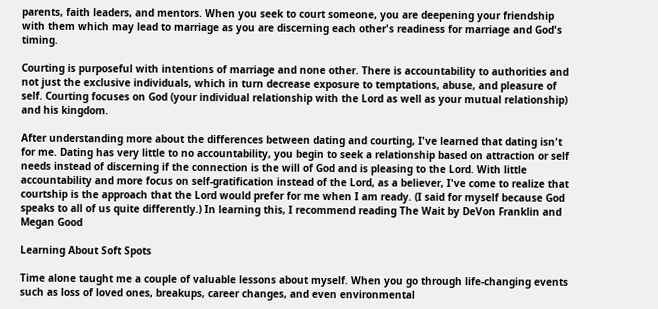parents, faith leaders, and mentors. When you seek to court someone, you are deepening your friendship with them which may lead to marriage as you are discerning each other's readiness for marriage and God's timing.

Courting is purposeful with intentions of marriage and none other. There is accountability to authorities and not just the exclusive individuals, which in turn decrease exposure to temptations, abuse, and pleasure of self. Courting focuses on God (your individual relationship with the Lord as well as your mutual relationship) and his kingdom.

After understanding more about the differences between dating and courting, I've learned that dating isn't for me. Dating has very little to no accountability, you begin to seek a relationship based on attraction or self needs instead of discerning if the connection is the will of God and is pleasing to the Lord. With little accountability and more focus on self-gratification instead of the Lord, as a believer, I've come to realize that courtship is the approach that the Lord would prefer for me when I am ready. (I said for myself because God speaks to all of us quite differently.) In learning this, I recommend reading The Wait by DeVon Franklin and Megan Good

Learning About Soft Spots

Time alone taught me a couple of valuable lessons about myself. When you go through life-changing events such as loss of loved ones, breakups, career changes, and even environmental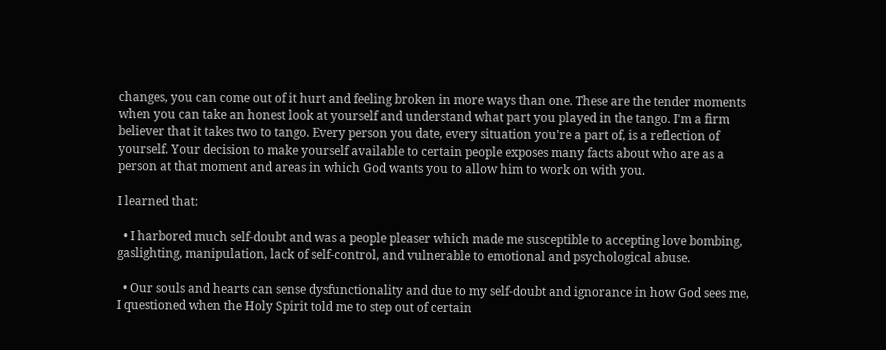changes, you can come out of it hurt and feeling broken in more ways than one. These are the tender moments when you can take an honest look at yourself and understand what part you played in the tango. I'm a firm believer that it takes two to tango. Every person you date, every situation you're a part of, is a reflection of yourself. Your decision to make yourself available to certain people exposes many facts about who are as a person at that moment and areas in which God wants you to allow him to work on with you.

I learned that:

  • I harbored much self-doubt and was a people pleaser which made me susceptible to accepting love bombing, gaslighting, manipulation, lack of self-control, and vulnerable to emotional and psychological abuse.

  • Our souls and hearts can sense dysfunctionality and due to my self-doubt and ignorance in how God sees me, I questioned when the Holy Spirit told me to step out of certain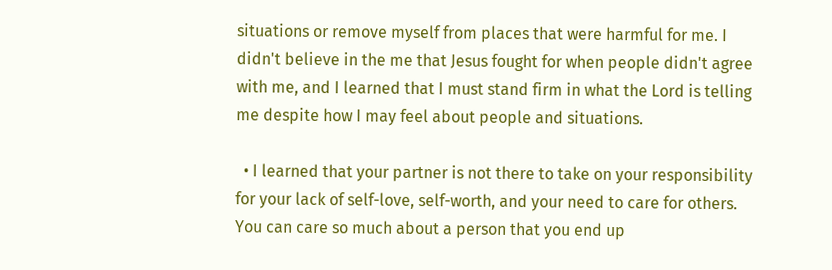situations or remove myself from places that were harmful for me. I didn't believe in the me that Jesus fought for when people didn't agree with me, and I learned that I must stand firm in what the Lord is telling me despite how I may feel about people and situations.

  • I learned that your partner is not there to take on your responsibility for your lack of self-love, self-worth, and your need to care for others. You can care so much about a person that you end up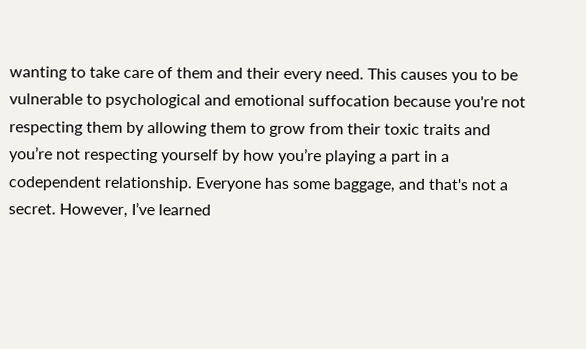wanting to take care of them and their every need. This causes you to be vulnerable to psychological and emotional suffocation because you're not respecting them by allowing them to grow from their toxic traits and you’re not respecting yourself by how you’re playing a part in a codependent relationship. Everyone has some baggage, and that's not a secret. However, I’ve learned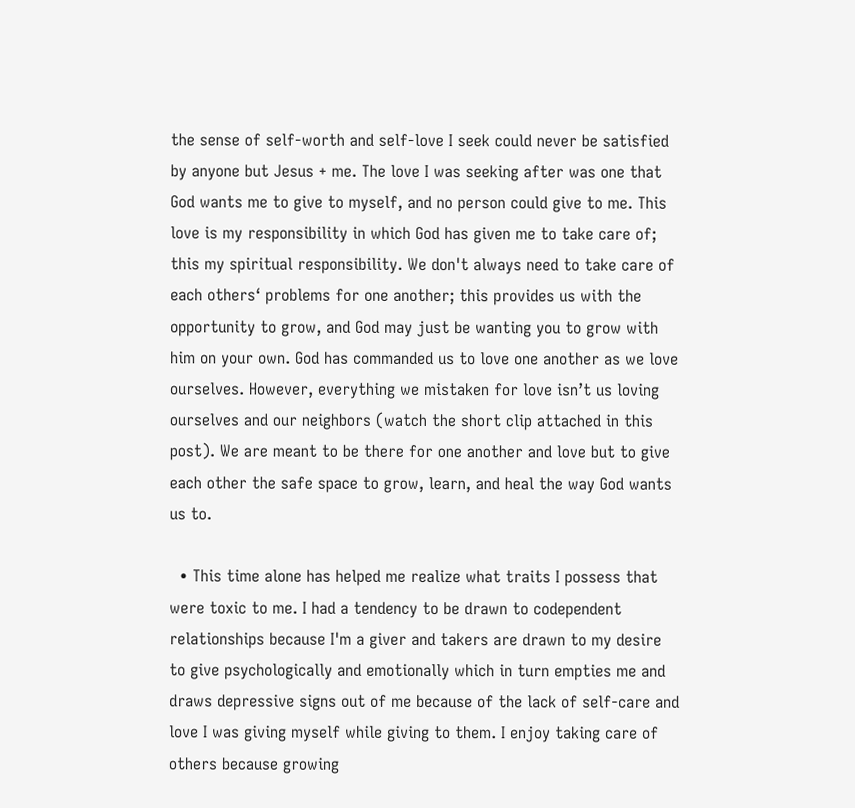the sense of self-worth and self-love I seek could never be satisfied by anyone but Jesus + me. The love I was seeking after was one that God wants me to give to myself, and no person could give to me. This love is my responsibility in which God has given me to take care of; this my spiritual responsibility. We don't always need to take care of each others‘ problems for one another; this provides us with the opportunity to grow, and God may just be wanting you to grow with him on your own. God has commanded us to love one another as we love ourselves. However, everything we mistaken for love isn’t us loving ourselves and our neighbors (watch the short clip attached in this post). We are meant to be there for one another and love but to give each other the safe space to grow, learn, and heal the way God wants us to.

  • This time alone has helped me realize what traits I possess that were toxic to me. I had a tendency to be drawn to codependent relationships because I'm a giver and takers are drawn to my desire to give psychologically and emotionally which in turn empties me and draws depressive signs out of me because of the lack of self-care and love I was giving myself while giving to them. I enjoy taking care of others because growing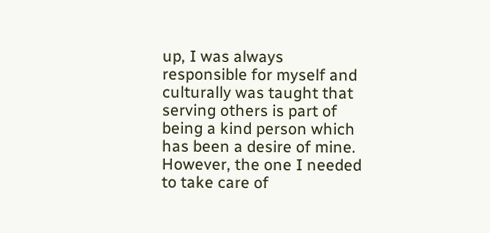up, I was always responsible for myself and culturally was taught that serving others is part of being a kind person which has been a desire of mine. However, the one I needed to take care of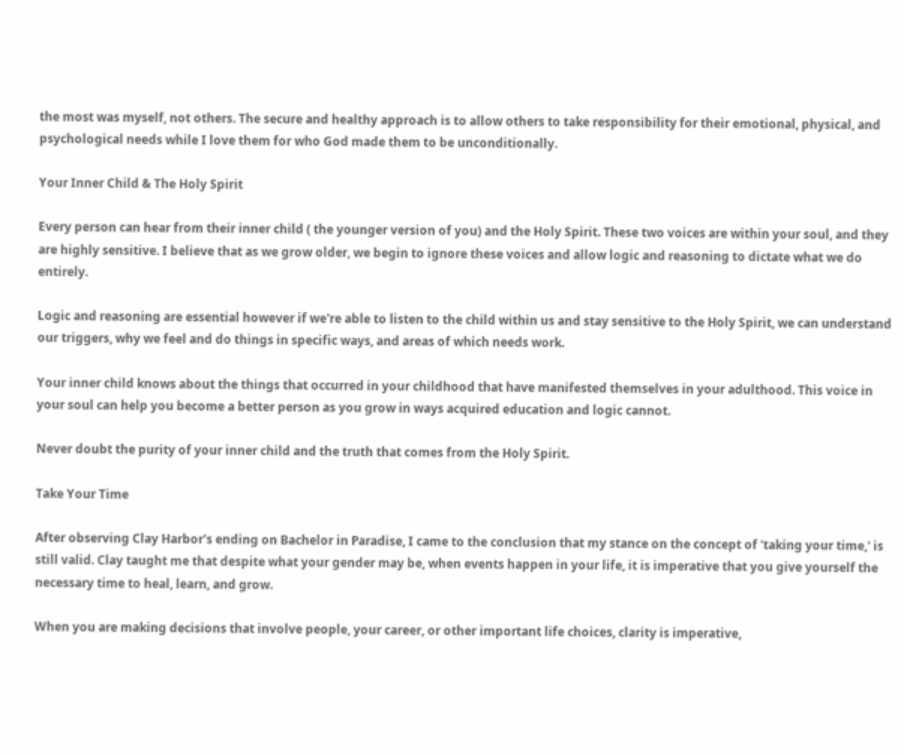the most was myself, not others. The secure and healthy approach is to allow others to take responsibility for their emotional, physical, and psychological needs while I love them for who God made them to be unconditionally.

Your Inner Child & The Holy Spirit

Every person can hear from their inner child ( the younger version of you) and the Holy Spirit. These two voices are within your soul, and they are highly sensitive. I believe that as we grow older, we begin to ignore these voices and allow logic and reasoning to dictate what we do entirely.

Logic and reasoning are essential however if we're able to listen to the child within us and stay sensitive to the Holy Spirit, we can understand our triggers, why we feel and do things in specific ways, and areas of which needs work.

Your inner child knows about the things that occurred in your childhood that have manifested themselves in your adulthood. This voice in your soul can help you become a better person as you grow in ways acquired education and logic cannot.

Never doubt the purity of your inner child and the truth that comes from the Holy Spirit.

Take Your Time

After observing Clay Harbor's ending on Bachelor in Paradise, I came to the conclusion that my stance on the concept of 'taking your time,' is still valid. Clay taught me that despite what your gender may be, when events happen in your life, it is imperative that you give yourself the necessary time to heal, learn, and grow.

When you are making decisions that involve people, your career, or other important life choices, clarity is imperative,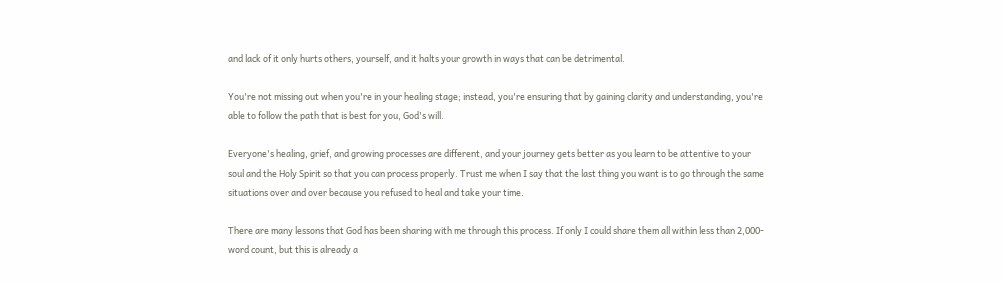and lack of it only hurts others, yourself, and it halts your growth in ways that can be detrimental.

You're not missing out when you're in your healing stage; instead, you're ensuring that by gaining clarity and understanding, you're able to follow the path that is best for you, God's will.

Everyone's healing, grief, and growing processes are different, and your journey gets better as you learn to be attentive to your soul and the Holy Spirit so that you can process properly. Trust me when I say that the last thing you want is to go through the same situations over and over because you refused to heal and take your time.

There are many lessons that God has been sharing with me through this process. If only I could share them all within less than 2,000-word count, but this is already a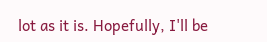lot as it is. Hopefully, I'll be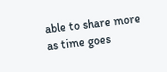able to share more as time goes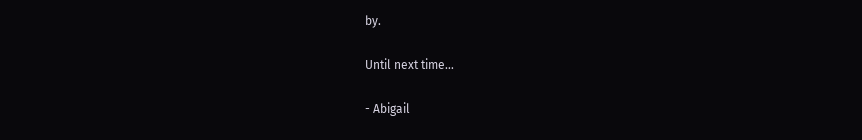by.

Until next time…

- Abigail